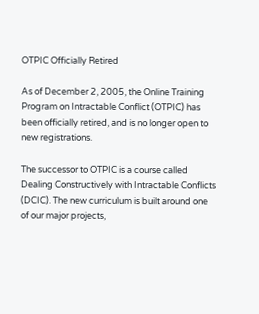OTPIC Officially Retired

As of December 2, 2005, the Online Training Program on Intractable Conflict (OTPIC) has been officially retired, and is no longer open to new registrations.

The successor to OTPIC is a course called Dealing Constructively with Intractable Conflicts (DCIC). The new curriculum is built around one of our major projects,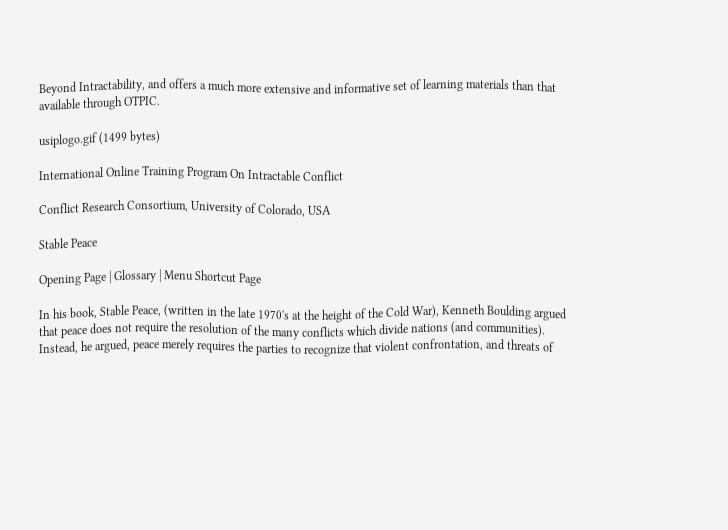Beyond Intractability, and offers a much more extensive and informative set of learning materials than that available through OTPIC.

usiplogo.gif (1499 bytes)

International Online Training Program On Intractable Conflict

Conflict Research Consortium, University of Colorado, USA

Stable Peace

Opening Page | Glossary | Menu Shortcut Page

In his book, Stable Peace, (written in the late 1970's at the height of the Cold War), Kenneth Boulding argued that peace does not require the resolution of the many conflicts which divide nations (and communities). Instead, he argued, peace merely requires the parties to recognize that violent confrontation, and threats of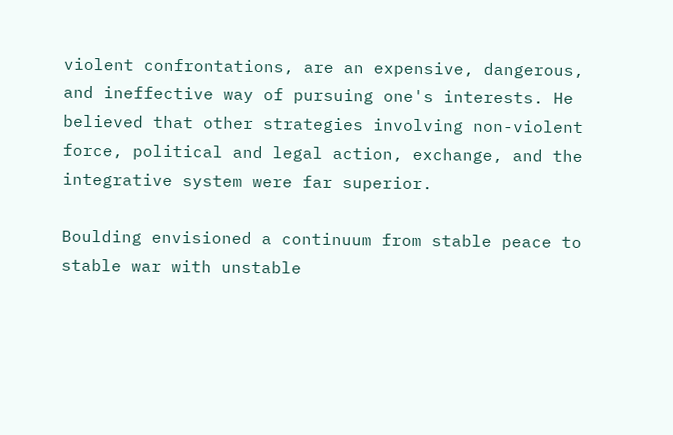violent confrontations, are an expensive, dangerous, and ineffective way of pursuing one's interests. He believed that other strategies involving non-violent force, political and legal action, exchange, and the integrative system were far superior.

Boulding envisioned a continuum from stable peace to stable war with unstable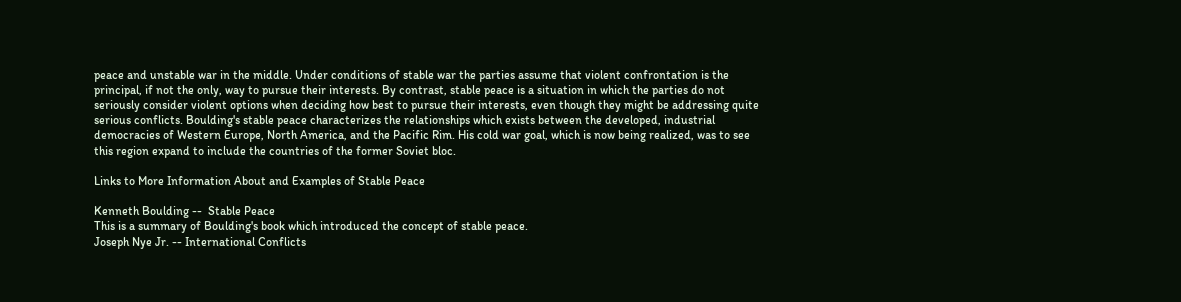peace and unstable war in the middle. Under conditions of stable war the parties assume that violent confrontation is the principal, if not the only, way to pursue their interests. By contrast, stable peace is a situation in which the parties do not seriously consider violent options when deciding how best to pursue their interests, even though they might be addressing quite serious conflicts. Boulding's stable peace characterizes the relationships which exists between the developed, industrial democracies of Western Europe, North America, and the Pacific Rim. His cold war goal, which is now being realized, was to see this region expand to include the countries of the former Soviet bloc.

Links to More Information About and Examples of Stable Peace

Kenneth Boulding --  Stable Peace
This is a summary of Boulding's book which introduced the concept of stable peace.
Joseph Nye Jr. -- International Conflicts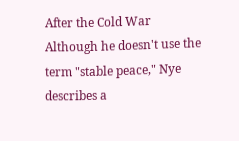After the Cold War
Although he doesn't use the term "stable peace," Nye describes a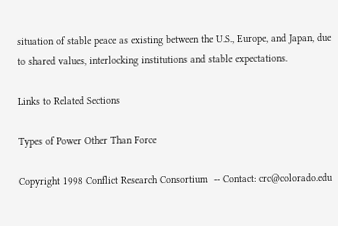situation of stable peace as existing between the U.S., Europe, and Japan, due to shared values, interlocking institutions and stable expectations.

Links to Related Sections

Types of Power Other Than Force

Copyright 1998 Conflict Research Consortium  -- Contact: crc@colorado.edu